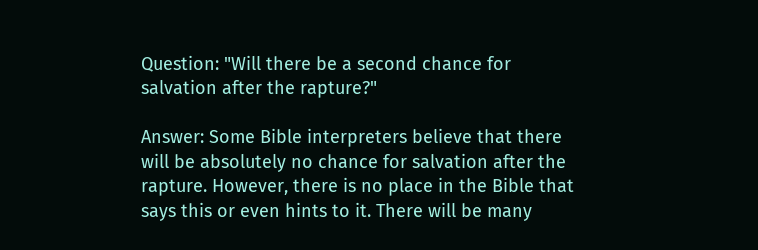Question: "Will there be a second chance for salvation after the rapture?"

Answer: Some Bible interpreters believe that there will be absolutely no chance for salvation after the rapture. However, there is no place in the Bible that says this or even hints to it. There will be many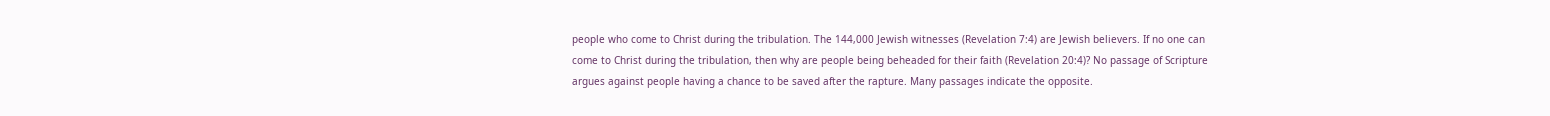people who come to Christ during the tribulation. The 144,000 Jewish witnesses (Revelation 7:4) are Jewish believers. If no one can come to Christ during the tribulation, then why are people being beheaded for their faith (Revelation 20:4)? No passage of Scripture argues against people having a chance to be saved after the rapture. Many passages indicate the opposite.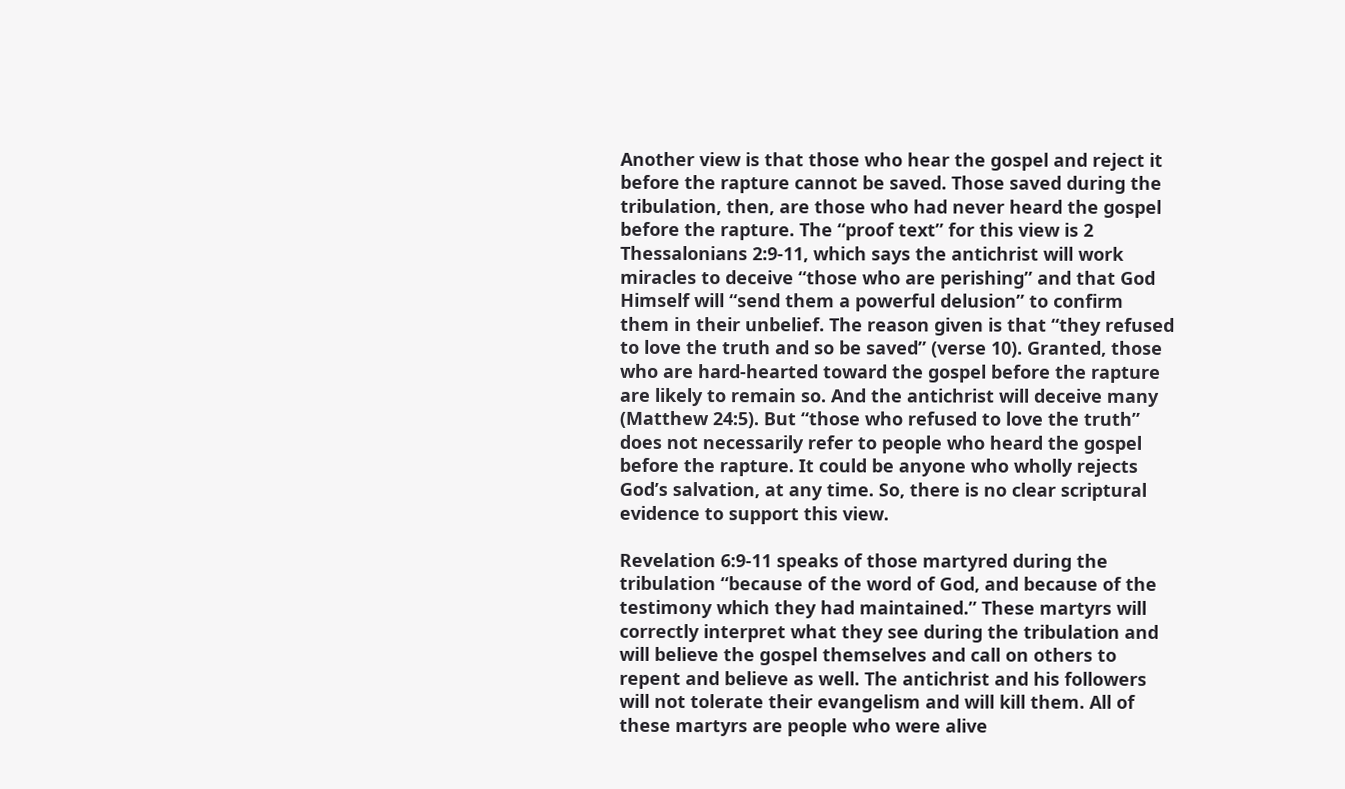Another view is that those who hear the gospel and reject it before the rapture cannot be saved. Those saved during the tribulation, then, are those who had never heard the gospel before the rapture. The “proof text” for this view is 2 Thessalonians 2:9-11, which says the antichrist will work miracles to deceive “those who are perishing” and that God Himself will “send them a powerful delusion” to confirm them in their unbelief. The reason given is that “they refused to love the truth and so be saved” (verse 10). Granted, those who are hard-hearted toward the gospel before the rapture are likely to remain so. And the antichrist will deceive many (Matthew 24:5). But “those who refused to love the truth” does not necessarily refer to people who heard the gospel before the rapture. It could be anyone who wholly rejects God’s salvation, at any time. So, there is no clear scriptural evidence to support this view.

Revelation 6:9-11 speaks of those martyred during the tribulation “because of the word of God, and because of the testimony which they had maintained.” These martyrs will correctly interpret what they see during the tribulation and will believe the gospel themselves and call on others to repent and believe as well. The antichrist and his followers will not tolerate their evangelism and will kill them. All of these martyrs are people who were alive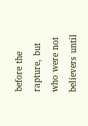before the rapture, but who were not believers until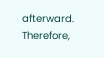afterward. Therefore,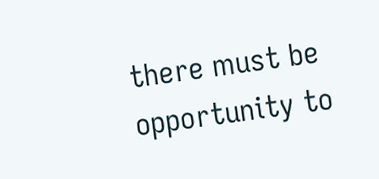there must be opportunity to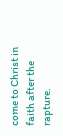come to Christ in faith after the rapture.